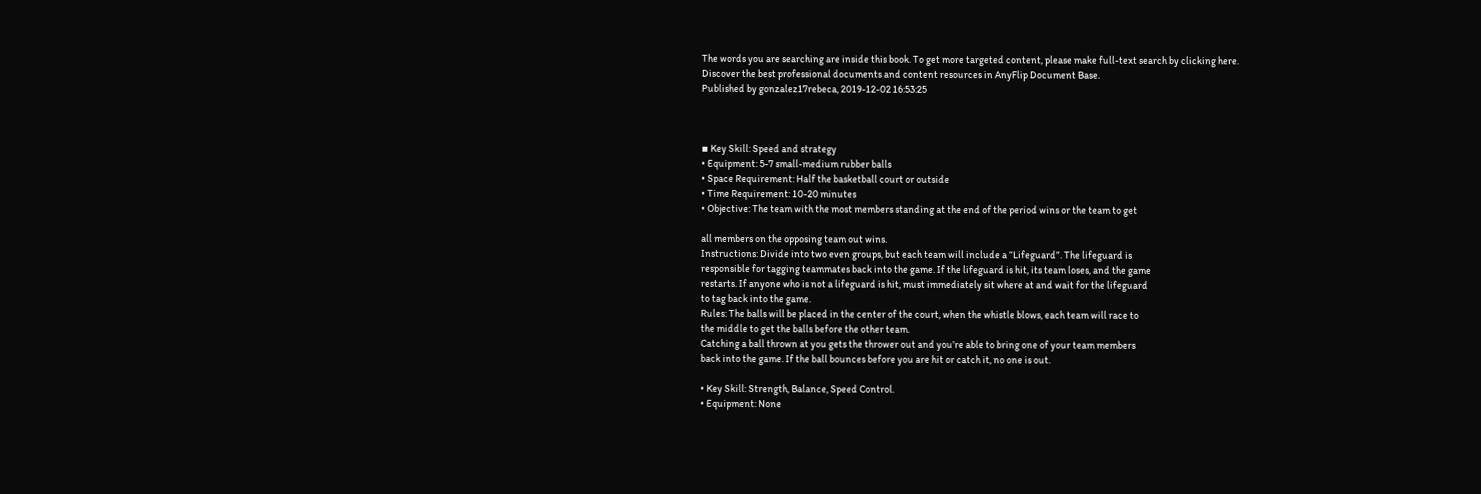The words you are searching are inside this book. To get more targeted content, please make full-text search by clicking here.
Discover the best professional documents and content resources in AnyFlip Document Base.
Published by gonzalez17rebeca, 2019-12-02 16:53:25



▪ Key Skill: Speed and strategy
• Equipment: 5-7 small-medium rubber balls
• Space Requirement: Half the basketball court or outside
• Time Requirement: 10-20 minutes
• Objective: The team with the most members standing at the end of the period wins or the team to get

all members on the opposing team out wins.
Instructions: Divide into two even groups, but each team will include a “Lifeguard”. The lifeguard is
responsible for tagging teammates back into the game. If the lifeguard is hit, its team loses, and the game
restarts. If anyone who is not a lifeguard is hit, must immediately sit where at and wait for the lifeguard
to tag back into the game.
Rules: The balls will be placed in the center of the court, when the whistle blows, each team will race to
the middle to get the balls before the other team.
Catching a ball thrown at you gets the thrower out and you’re able to bring one of your team members
back into the game. If the ball bounces before you are hit or catch it, no one is out.

• Key Skill: Strength, Balance, Speed Control.
• Equipment: None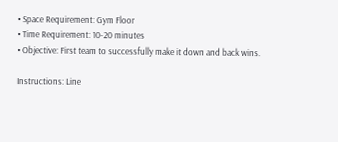• Space Requirement: Gym Floor
• Time Requirement: 10-20 minutes
• Objective: First team to successfully make it down and back wins.

Instructions: Line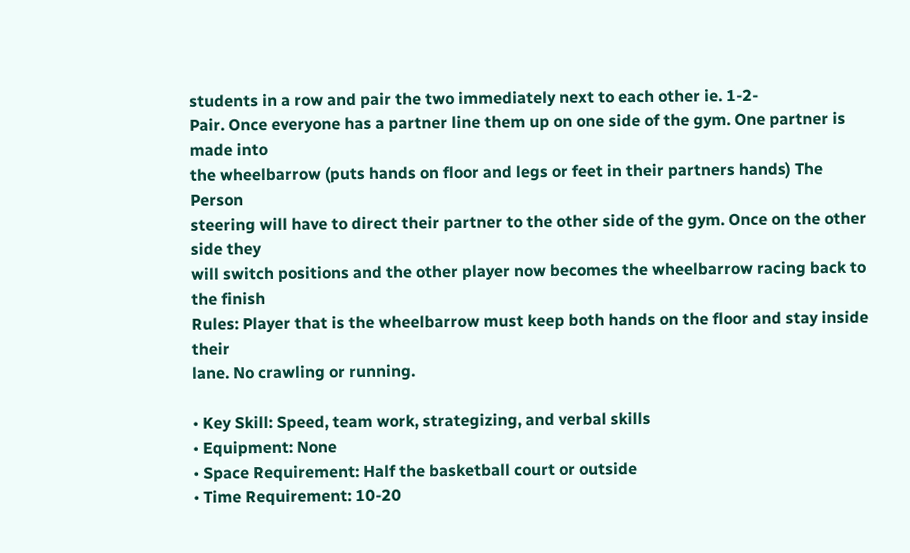students in a row and pair the two immediately next to each other ie. 1-2-
Pair. Once everyone has a partner line them up on one side of the gym. One partner is made into
the wheelbarrow (puts hands on floor and legs or feet in their partners hands) The Person
steering will have to direct their partner to the other side of the gym. Once on the other side they
will switch positions and the other player now becomes the wheelbarrow racing back to the finish
Rules: Player that is the wheelbarrow must keep both hands on the floor and stay inside their
lane. No crawling or running.

• Key Skill: Speed, team work, strategizing, and verbal skills
• Equipment: None
• Space Requirement: Half the basketball court or outside
• Time Requirement: 10-20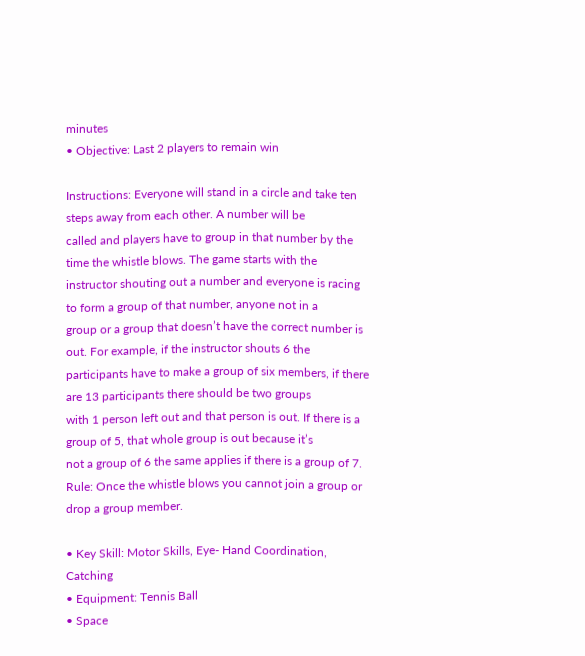minutes
• Objective: Last 2 players to remain win

Instructions: Everyone will stand in a circle and take ten steps away from each other. A number will be
called and players have to group in that number by the time the whistle blows. The game starts with the
instructor shouting out a number and everyone is racing to form a group of that number, anyone not in a
group or a group that doesn’t have the correct number is out. For example, if the instructor shouts 6 the
participants have to make a group of six members, if there are 13 participants there should be two groups
with 1 person left out and that person is out. If there is a group of 5, that whole group is out because it’s
not a group of 6 the same applies if there is a group of 7.
Rule: Once the whistle blows you cannot join a group or drop a group member.

• Key Skill: Motor Skills, Eye- Hand Coordination, Catching
• Equipment: Tennis Ball
• Space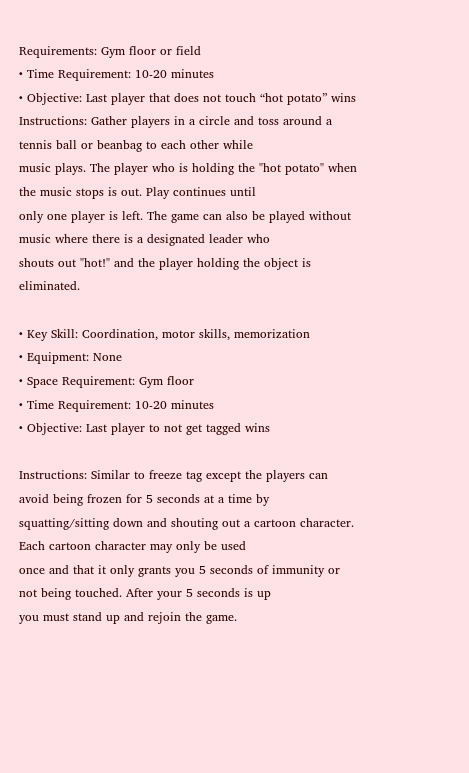Requirements: Gym floor or field
• Time Requirement: 10-20 minutes
• Objective: Last player that does not touch “hot potato” wins
Instructions: Gather players in a circle and toss around a tennis ball or beanbag to each other while
music plays. The player who is holding the "hot potato" when the music stops is out. Play continues until
only one player is left. The game can also be played without music where there is a designated leader who
shouts out "hot!" and the player holding the object is eliminated.

• Key Skill: Coordination, motor skills, memorization
• Equipment: None
• Space Requirement: Gym floor
• Time Requirement: 10-20 minutes
• Objective: Last player to not get tagged wins

Instructions: Similar to freeze tag except the players can avoid being frozen for 5 seconds at a time by
squatting/sitting down and shouting out a cartoon character. Each cartoon character may only be used
once and that it only grants you 5 seconds of immunity or not being touched. After your 5 seconds is up
you must stand up and rejoin the game.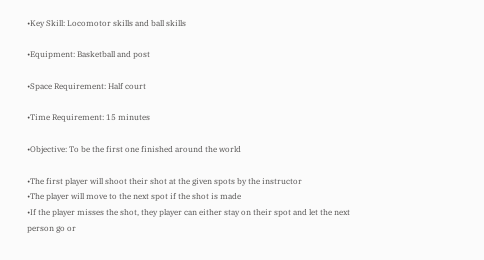•Key Skill: Locomotor skills and ball skills

•Equipment: Basketball and post

•Space Requirement: Half court

•Time Requirement: 15 minutes

•Objective: To be the first one finished around the world

•The first player will shoot their shot at the given spots by the instructor
•The player will move to the next spot if the shot is made
•If the player misses the shot, they player can either stay on their spot and let the next person go or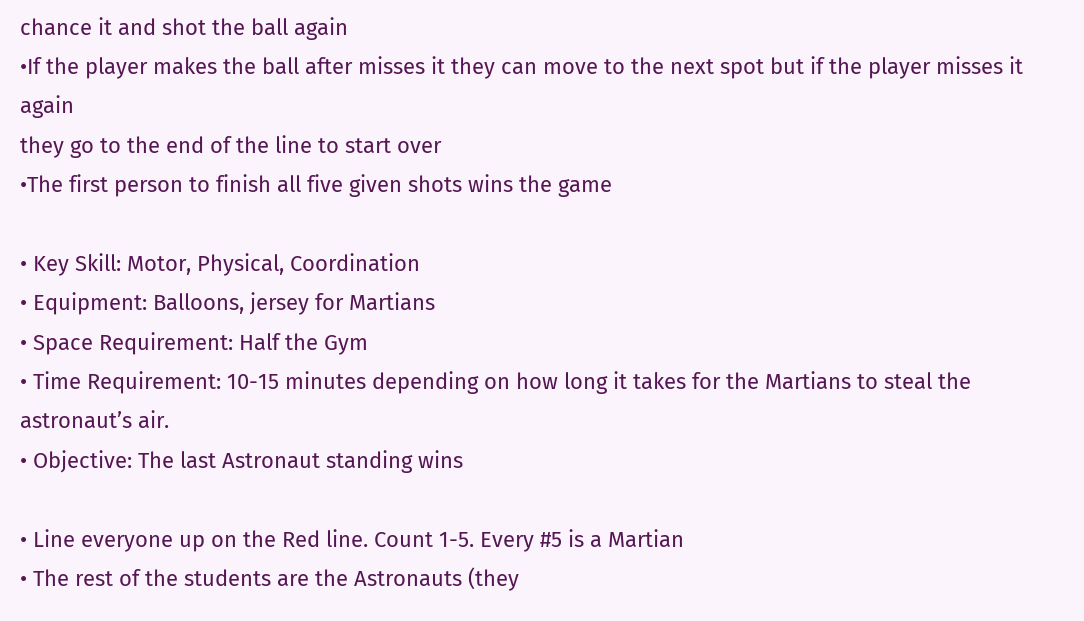chance it and shot the ball again
•If the player makes the ball after misses it they can move to the next spot but if the player misses it again
they go to the end of the line to start over
•The first person to finish all five given shots wins the game

• Key Skill: Motor, Physical, Coordination
• Equipment: Balloons, jersey for Martians
• Space Requirement: Half the Gym
• Time Requirement: 10-15 minutes depending on how long it takes for the Martians to steal the astronaut’s air.
• Objective: The last Astronaut standing wins

• Line everyone up on the Red line. Count 1-5. Every #5 is a Martian
• The rest of the students are the Astronauts (they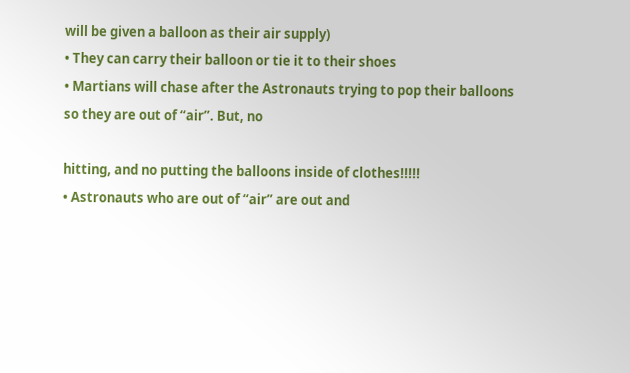will be given a balloon as their air supply)
• They can carry their balloon or tie it to their shoes
• Martians will chase after the Astronauts trying to pop their balloons so they are out of “air”. But, no

hitting, and no putting the balloons inside of clothes!!!!!
• Astronauts who are out of “air” are out and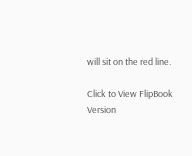will sit on the red line.

Click to View FlipBook Version